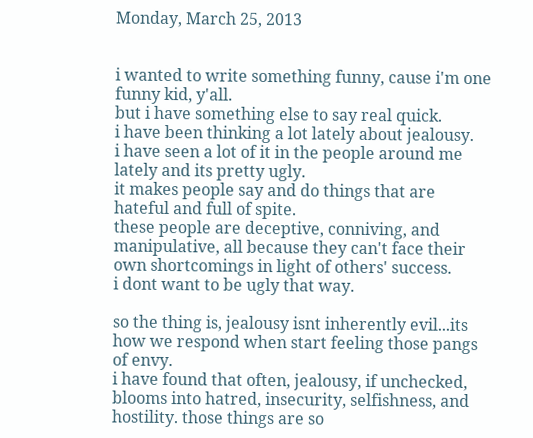Monday, March 25, 2013


i wanted to write something funny, cause i'm one funny kid, y'all.
but i have something else to say real quick.
i have been thinking a lot lately about jealousy.
i have seen a lot of it in the people around me lately and its pretty ugly.
it makes people say and do things that are hateful and full of spite.
these people are deceptive, conniving, and manipulative, all because they can't face their own shortcomings in light of others' success.
i dont want to be ugly that way.

so the thing is, jealousy isnt inherently evil...its how we respond when start feeling those pangs of envy.
i have found that often, jealousy, if unchecked, blooms into hatred, insecurity, selfishness, and hostility. those things are so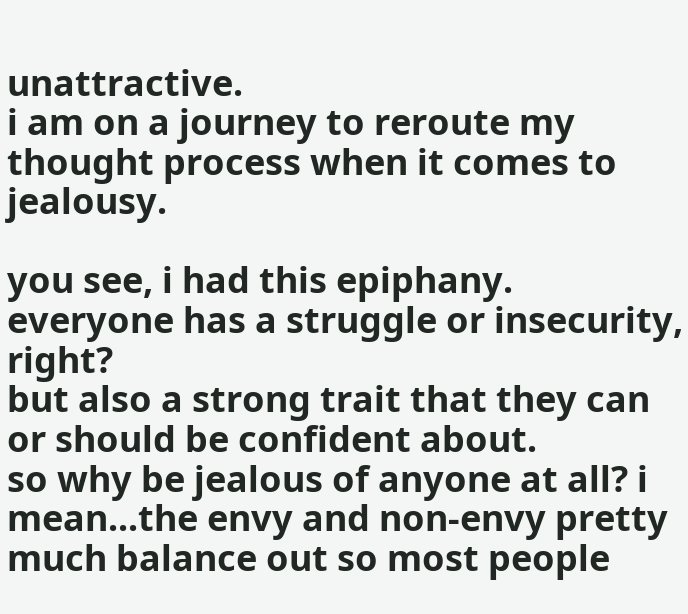unattractive.
i am on a journey to reroute my thought process when it comes to jealousy.

you see, i had this epiphany.
everyone has a struggle or insecurity, right?
but also a strong trait that they can or should be confident about.
so why be jealous of anyone at all? i mean...the envy and non-envy pretty much balance out so most people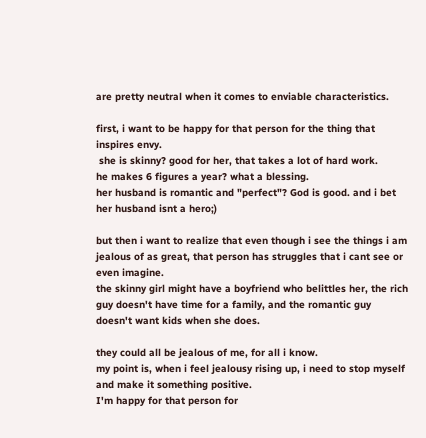are pretty neutral when it comes to enviable characteristics.

first, i want to be happy for that person for the thing that inspires envy.
 she is skinny? good for her, that takes a lot of hard work.
he makes 6 figures a year? what a blessing.
her husband is romantic and "perfect"? God is good. and i bet her husband isnt a hero;)

but then i want to realize that even though i see the things i am jealous of as great, that person has struggles that i cant see or even imagine.
the skinny girl might have a boyfriend who belittles her, the rich guy doesn't have time for a family, and the romantic guy doesn't want kids when she does.

they could all be jealous of me, for all i know.
my point is, when i feel jealousy rising up, i need to stop myself and make it something positive.
I'm happy for that person for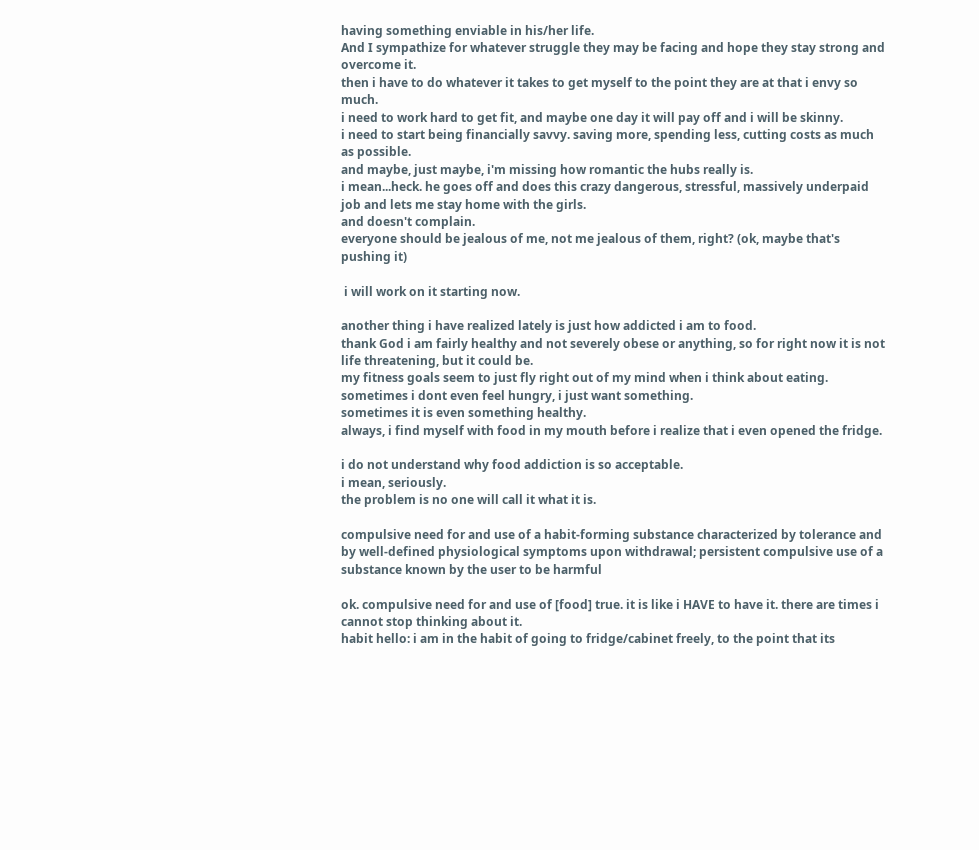having something enviable in his/her life.
And I sympathize for whatever struggle they may be facing and hope they stay strong and overcome it.
then i have to do whatever it takes to get myself to the point they are at that i envy so much.
i need to work hard to get fit, and maybe one day it will pay off and i will be skinny.
i need to start being financially savvy. saving more, spending less, cutting costs as much as possible.
and maybe, just maybe, i'm missing how romantic the hubs really is.
i mean...heck. he goes off and does this crazy dangerous, stressful, massively underpaid job and lets me stay home with the girls.
and doesn't complain.
everyone should be jealous of me, not me jealous of them, right? (ok, maybe that's pushing it)

 i will work on it starting now.

another thing i have realized lately is just how addicted i am to food.
thank God i am fairly healthy and not severely obese or anything, so for right now it is not life threatening, but it could be.
my fitness goals seem to just fly right out of my mind when i think about eating.
sometimes i dont even feel hungry, i just want something.
sometimes it is even something healthy.
always, i find myself with food in my mouth before i realize that i even opened the fridge.

i do not understand why food addiction is so acceptable.
i mean, seriously.
the problem is no one will call it what it is.

compulsive need for and use of a habit-forming substance characterized by tolerance and by well-defined physiological symptoms upon withdrawal; persistent compulsive use of a substance known by the user to be harmful

ok. compulsive need for and use of [food] true. it is like i HAVE to have it. there are times i cannot stop thinking about it.
habit hello: i am in the habit of going to fridge/cabinet freely, to the point that its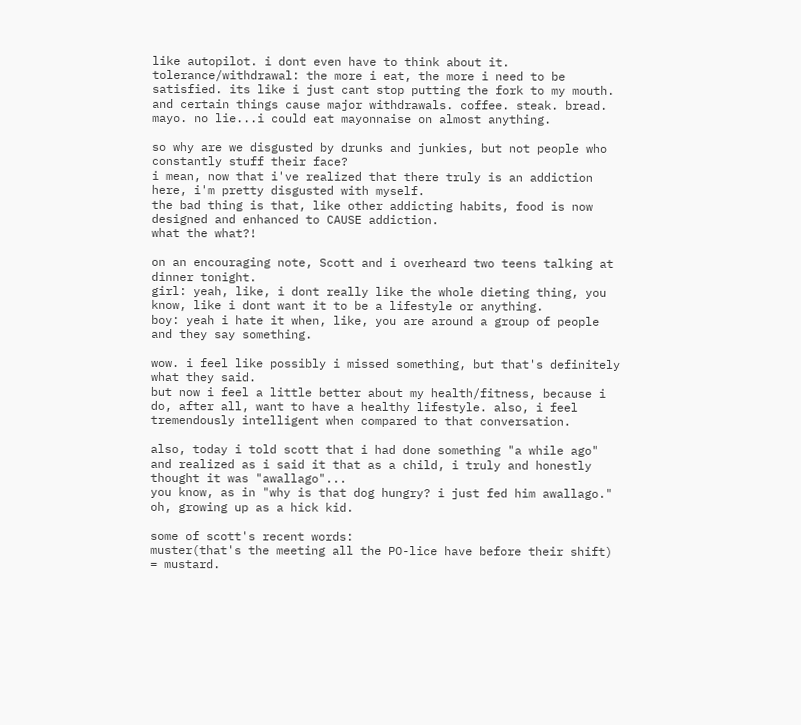like autopilot. i dont even have to think about it.
tolerance/withdrawal: the more i eat, the more i need to be satisfied. its like i just cant stop putting the fork to my mouth. and certain things cause major withdrawals. coffee. steak. bread. mayo. no lie...i could eat mayonnaise on almost anything.

so why are we disgusted by drunks and junkies, but not people who constantly stuff their face?
i mean, now that i've realized that there truly is an addiction here, i'm pretty disgusted with myself.
the bad thing is that, like other addicting habits, food is now designed and enhanced to CAUSE addiction.
what the what?!

on an encouraging note, Scott and i overheard two teens talking at dinner tonight.
girl: yeah, like, i dont really like the whole dieting thing, you know, like i dont want it to be a lifestyle or anything.
boy: yeah i hate it when, like, you are around a group of people and they say something.

wow. i feel like possibly i missed something, but that's definitely what they said.
but now i feel a little better about my health/fitness, because i do, after all, want to have a healthy lifestyle. also, i feel tremendously intelligent when compared to that conversation.

also, today i told scott that i had done something "a while ago" and realized as i said it that as a child, i truly and honestly thought it was "awallago"...
you know, as in "why is that dog hungry? i just fed him awallago."
oh, growing up as a hick kid.

some of scott's recent words:
muster(that's the meeting all the PO-lice have before their shift) = mustard.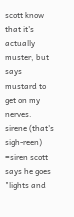scott know that it's actually muster, but says mustard to get on my nerves.
sirene (that's sigh-reen) =siren scott says he goes "lights and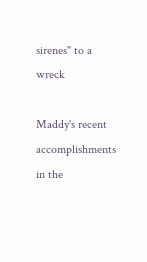sirenes" to a wreck

Maddy's recent accomplishments in the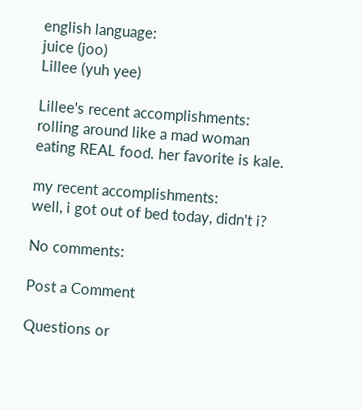english language:
juice (joo)
Lillee (yuh yee)

Lillee's recent accomplishments:
rolling around like a mad woman
eating REAL food. her favorite is kale.

my recent accomplishments:
well, i got out of bed today, didn't i?

No comments:

Post a Comment

Questions or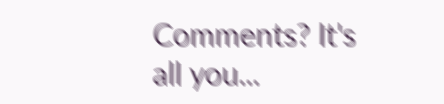Comments? It's all you...